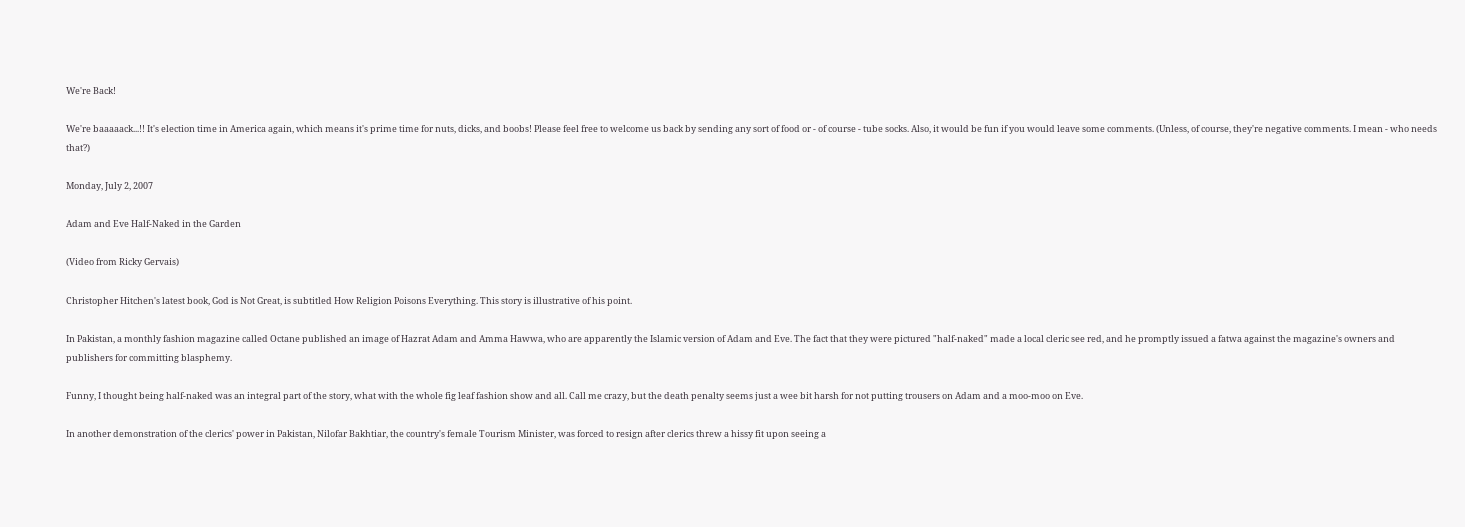We're Back!

We're baaaaack...!! It's election time in America again, which means it's prime time for nuts, dicks, and boobs! Please feel free to welcome us back by sending any sort of food or - of course - tube socks. Also, it would be fun if you would leave some comments. (Unless, of course, they're negative comments. I mean - who needs that?)

Monday, July 2, 2007

Adam and Eve Half-Naked in the Garden

(Video from Ricky Gervais)

Christopher Hitchen's latest book, God is Not Great, is subtitled How Religion Poisons Everything. This story is illustrative of his point.

In Pakistan, a monthly fashion magazine called Octane published an image of Hazrat Adam and Amma Hawwa, who are apparently the Islamic version of Adam and Eve. The fact that they were pictured "half-naked" made a local cleric see red, and he promptly issued a fatwa against the magazine's owners and publishers for committing blasphemy.

Funny, I thought being half-naked was an integral part of the story, what with the whole fig leaf fashion show and all. Call me crazy, but the death penalty seems just a wee bit harsh for not putting trousers on Adam and a moo-moo on Eve.

In another demonstration of the clerics' power in Pakistan, Nilofar Bakhtiar, the country's female Tourism Minister, was forced to resign after clerics threw a hissy fit upon seeing a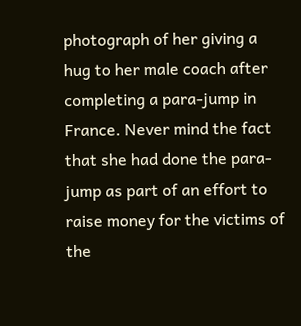photograph of her giving a hug to her male coach after completing a para-jump in France. Never mind the fact that she had done the para-jump as part of an effort to raise money for the victims of the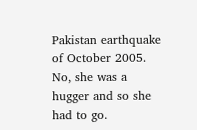Pakistan earthquake of October 2005. No, she was a hugger and so she had to go.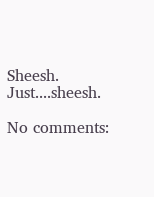Sheesh. Just....sheesh.

No comments: